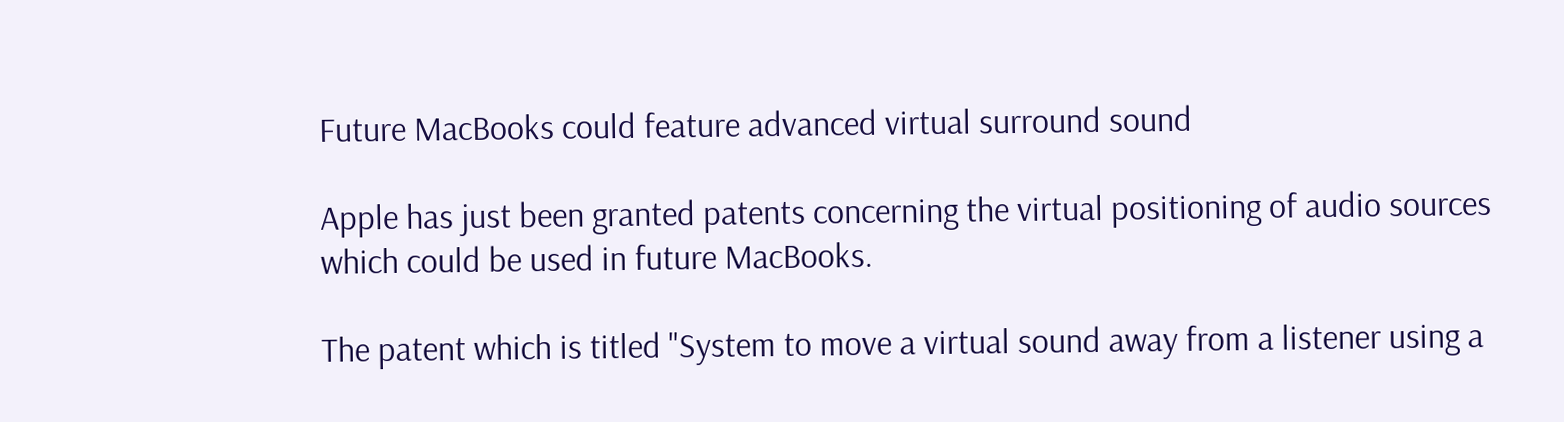Future MacBooks could feature advanced virtual surround sound

Apple has just been granted patents concerning the virtual positioning of audio sources which could be used in future MacBooks.

The patent which is titled "System to move a virtual sound away from a listener using a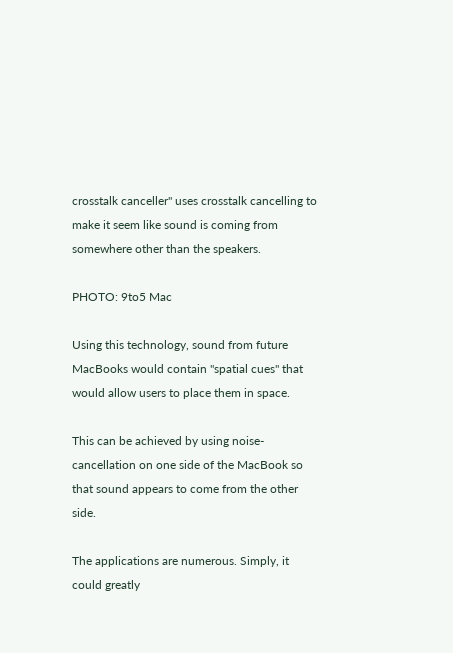crosstalk canceller" uses crosstalk cancelling to make it seem like sound is coming from somewhere other than the speakers.

PHOTO: 9to5 Mac

Using this technology, sound from future MacBooks would contain "spatial cues" that would allow users to place them in space.

This can be achieved by using noise-cancellation on one side of the MacBook so that sound appears to come from the other side.

The applications are numerous. Simply, it could greatly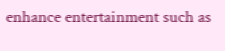enhance entertainment such as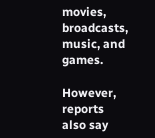movies, broadcasts, music, and games.

However, reports also say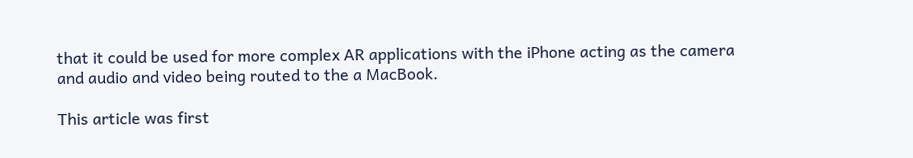that it could be used for more complex AR applications with the iPhone acting as the camera and audio and video being routed to the a MacBook.

This article was first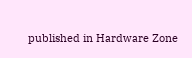published in Hardware Zone